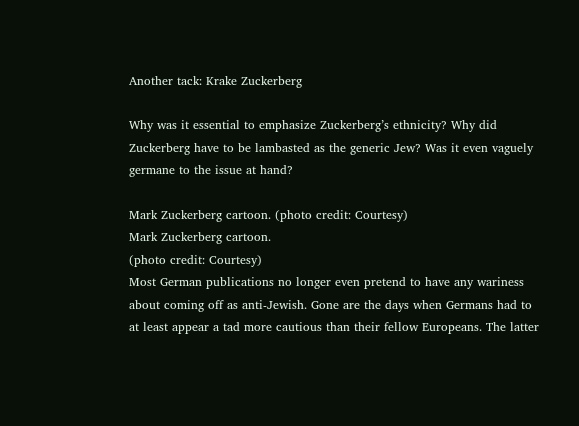Another tack: Krake Zuckerberg

Why was it essential to emphasize Zuckerberg’s ethnicity? Why did Zuckerberg have to be lambasted as the generic Jew? Was it even vaguely germane to the issue at hand?

Mark Zuckerberg cartoon. (photo credit: Courtesy)
Mark Zuckerberg cartoon.
(photo credit: Courtesy)
Most German publications no longer even pretend to have any wariness about coming off as anti-Jewish. Gone are the days when Germans had to at least appear a tad more cautious than their fellow Europeans. The latter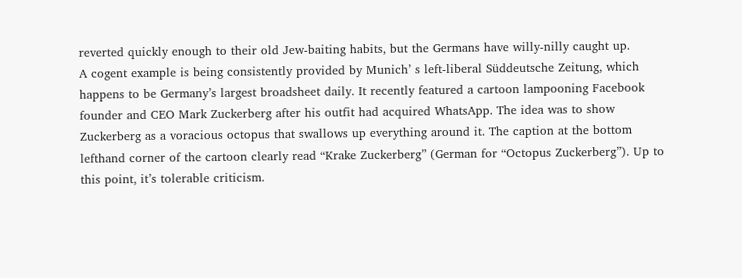reverted quickly enough to their old Jew-baiting habits, but the Germans have willy-nilly caught up.
A cogent example is being consistently provided by Munich’ s left-liberal Süddeutsche Zeitung, which happens to be Germany’s largest broadsheet daily. It recently featured a cartoon lampooning Facebook founder and CEO Mark Zuckerberg after his outfit had acquired WhatsApp. The idea was to show Zuckerberg as a voracious octopus that swallows up everything around it. The caption at the bottom lefthand corner of the cartoon clearly read “Krake Zuckerberg” (German for “Octopus Zuckerberg”). Up to this point, it’s tolerable criticism.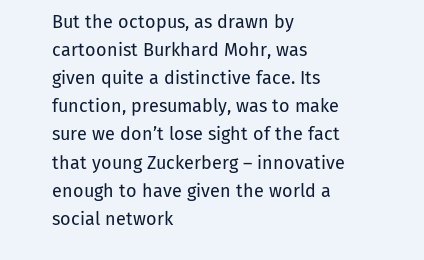But the octopus, as drawn by cartoonist Burkhard Mohr, was given quite a distinctive face. Its function, presumably, was to make sure we don’t lose sight of the fact that young Zuckerberg – innovative enough to have given the world a social network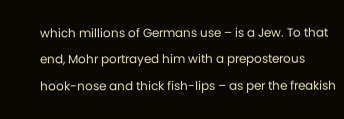which millions of Germans use – is a Jew. To that end, Mohr portrayed him with a preposterous hook-nose and thick fish-lips – as per the freakish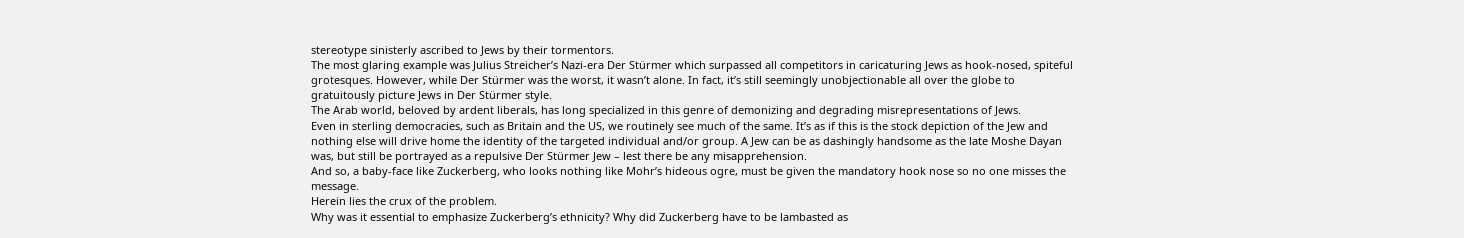stereotype sinisterly ascribed to Jews by their tormentors.
The most glaring example was Julius Streicher’s Nazi-era Der Stürmer which surpassed all competitors in caricaturing Jews as hook-nosed, spiteful grotesques. However, while Der Stürmer was the worst, it wasn’t alone. In fact, it’s still seemingly unobjectionable all over the globe to gratuitously picture Jews in Der Stürmer style.
The Arab world, beloved by ardent liberals, has long specialized in this genre of demonizing and degrading misrepresentations of Jews.
Even in sterling democracies, such as Britain and the US, we routinely see much of the same. It’s as if this is the stock depiction of the Jew and nothing else will drive home the identity of the targeted individual and/or group. A Jew can be as dashingly handsome as the late Moshe Dayan was, but still be portrayed as a repulsive Der Stürmer Jew – lest there be any misapprehension.
And so, a baby-face like Zuckerberg, who looks nothing like Mohr’s hideous ogre, must be given the mandatory hook nose so no one misses the message.
Herein lies the crux of the problem.
Why was it essential to emphasize Zuckerberg’s ethnicity? Why did Zuckerberg have to be lambasted as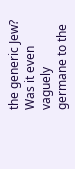the generic Jew? Was it even vaguely germane to the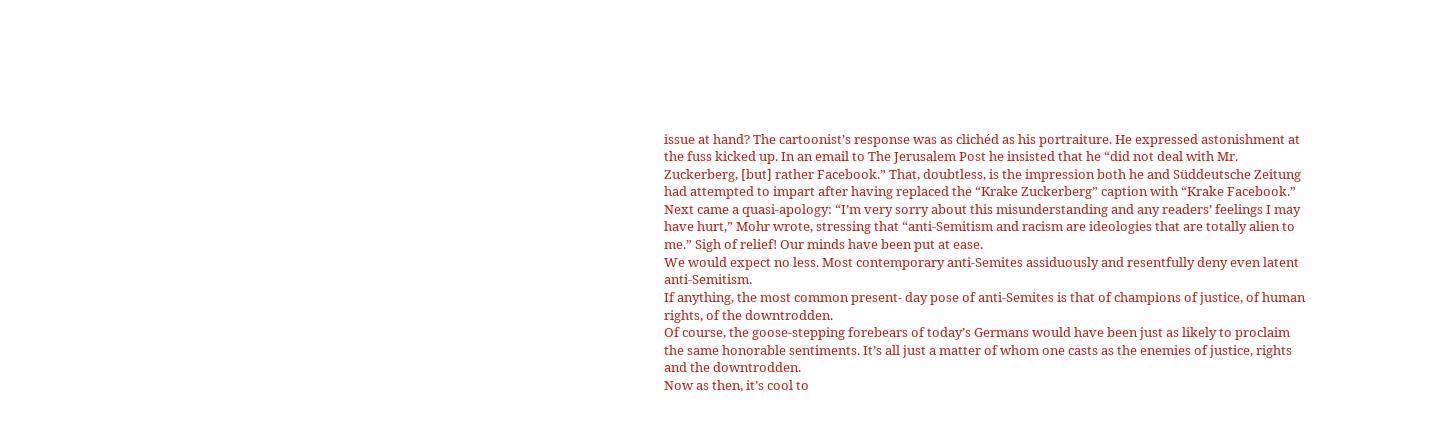issue at hand? The cartoonist’s response was as clichéd as his portraiture. He expressed astonishment at the fuss kicked up. In an email to The Jerusalem Post he insisted that he “did not deal with Mr. Zuckerberg, [but] rather Facebook.” That, doubtless, is the impression both he and Süddeutsche Zeitung had attempted to impart after having replaced the “Krake Zuckerberg” caption with “Krake Facebook.”
Next came a quasi-apology: “I’m very sorry about this misunderstanding and any readers’ feelings I may have hurt,” Mohr wrote, stressing that “anti-Semitism and racism are ideologies that are totally alien to me.” Sigh of relief! Our minds have been put at ease.
We would expect no less. Most contemporary anti-Semites assiduously and resentfully deny even latent anti-Semitism.
If anything, the most common present- day pose of anti-Semites is that of champions of justice, of human rights, of the downtrodden.
Of course, the goose-stepping forebears of today’s Germans would have been just as likely to proclaim the same honorable sentiments. It’s all just a matter of whom one casts as the enemies of justice, rights and the downtrodden.
Now as then, it’s cool to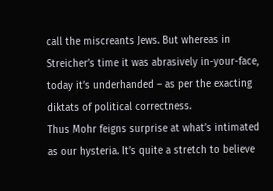call the miscreants Jews. But whereas in Streicher’s time it was abrasively in-your-face, today it’s underhanded – as per the exacting diktats of political correctness.
Thus Mohr feigns surprise at what’s intimated as our hysteria. It’s quite a stretch to believe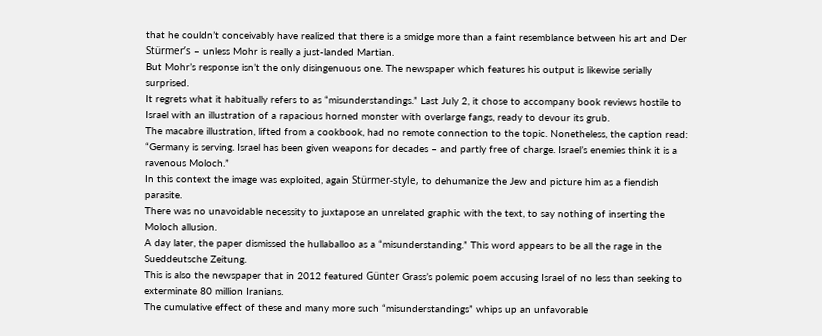that he couldn’t conceivably have realized that there is a smidge more than a faint resemblance between his art and Der Stürmer’s – unless Mohr is really a just-landed Martian.
But Mohr’s response isn’t the only disingenuous one. The newspaper which features his output is likewise serially surprised.
It regrets what it habitually refers to as “misunderstandings.” Last July 2, it chose to accompany book reviews hostile to Israel with an illustration of a rapacious horned monster with overlarge fangs, ready to devour its grub.
The macabre illustration, lifted from a cookbook, had no remote connection to the topic. Nonetheless, the caption read: “Germany is serving. Israel has been given weapons for decades – and partly free of charge. Israel’s enemies think it is a ravenous Moloch.”
In this context the image was exploited, again Stürmer-style, to dehumanize the Jew and picture him as a fiendish parasite.
There was no unavoidable necessity to juxtapose an unrelated graphic with the text, to say nothing of inserting the Moloch allusion.
A day later, the paper dismissed the hullaballoo as a “misunderstanding.” This word appears to be all the rage in the Sueddeutsche Zeitung.
This is also the newspaper that in 2012 featured Günter Grass’s polemic poem accusing Israel of no less than seeking to exterminate 80 million Iranians.
The cumulative effect of these and many more such “misunderstandings” whips up an unfavorable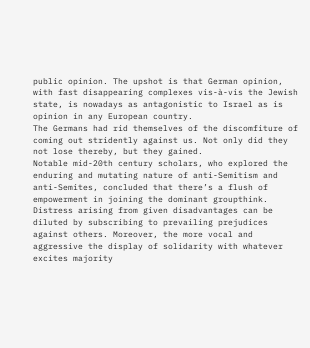public opinion. The upshot is that German opinion, with fast disappearing complexes vis-à-vis the Jewish state, is nowadays as antagonistic to Israel as is opinion in any European country.
The Germans had rid themselves of the discomfiture of coming out stridently against us. Not only did they not lose thereby, but they gained.
Notable mid-20th century scholars, who explored the enduring and mutating nature of anti-Semitism and anti-Semites, concluded that there’s a flush of empowerment in joining the dominant groupthink.
Distress arising from given disadvantages can be diluted by subscribing to prevailing prejudices against others. Moreover, the more vocal and aggressive the display of solidarity with whatever excites majority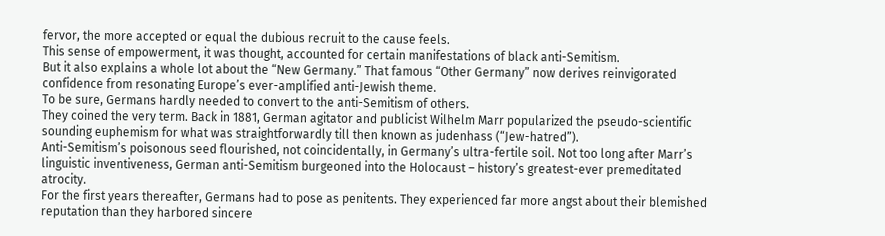fervor, the more accepted or equal the dubious recruit to the cause feels.
This sense of empowerment, it was thought, accounted for certain manifestations of black anti-Semitism.
But it also explains a whole lot about the “New Germany.” That famous “Other Germany” now derives reinvigorated confidence from resonating Europe’s ever-amplified anti-Jewish theme.
To be sure, Germans hardly needed to convert to the anti-Semitism of others.
They coined the very term. Back in 1881, German agitator and publicist Wilhelm Marr popularized the pseudo-scientific sounding euphemism for what was straightforwardly till then known as judenhass (“Jew-hatred”).
Anti-Semitism’s poisonous seed flourished, not coincidentally, in Germany’s ultra-fertile soil. Not too long after Marr’s linguistic inventiveness, German anti-Semitism burgeoned into the Holocaust – history’s greatest-ever premeditated atrocity.
For the first years thereafter, Germans had to pose as penitents. They experienced far more angst about their blemished reputation than they harbored sincere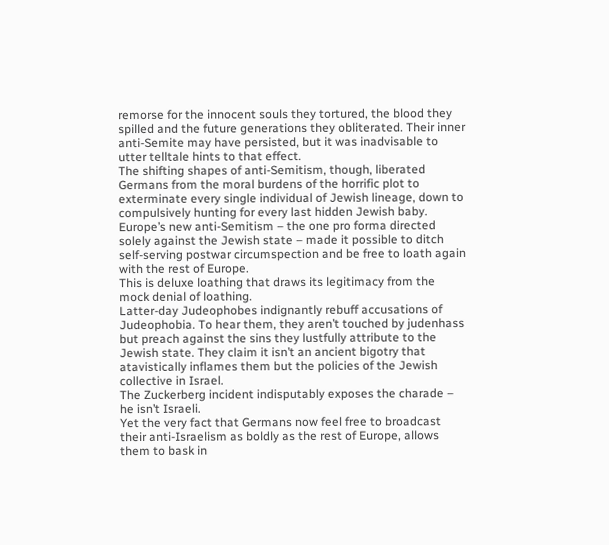remorse for the innocent souls they tortured, the blood they spilled and the future generations they obliterated. Their inner anti-Semite may have persisted, but it was inadvisable to utter telltale hints to that effect.
The shifting shapes of anti-Semitism, though, liberated Germans from the moral burdens of the horrific plot to exterminate every single individual of Jewish lineage, down to compulsively hunting for every last hidden Jewish baby. Europe’s new anti-Semitism – the one pro forma directed solely against the Jewish state – made it possible to ditch self-serving postwar circumspection and be free to loath again with the rest of Europe.
This is deluxe loathing that draws its legitimacy from the mock denial of loathing.
Latter-day Judeophobes indignantly rebuff accusations of Judeophobia. To hear them, they aren’t touched by judenhass but preach against the sins they lustfully attribute to the Jewish state. They claim it isn’t an ancient bigotry that atavistically inflames them but the policies of the Jewish collective in Israel.
The Zuckerberg incident indisputably exposes the charade – he isn’t Israeli.
Yet the very fact that Germans now feel free to broadcast their anti-Israelism as boldly as the rest of Europe, allows them to bask in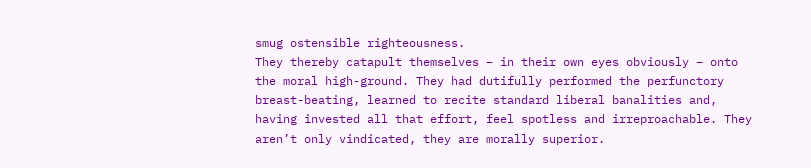smug ostensible righteousness.
They thereby catapult themselves – in their own eyes obviously – onto the moral high-ground. They had dutifully performed the perfunctory breast-beating, learned to recite standard liberal banalities and, having invested all that effort, feel spotless and irreproachable. They aren’t only vindicated, they are morally superior.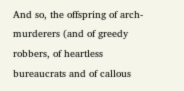And so, the offspring of arch-murderers (and of greedy robbers, of heartless bureaucrats and of callous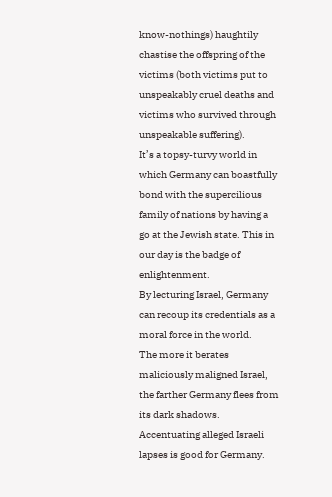know-nothings) haughtily chastise the offspring of the victims (both victims put to unspeakably cruel deaths and victims who survived through unspeakable suffering).
It’s a topsy-turvy world in which Germany can boastfully bond with the supercilious family of nations by having a go at the Jewish state. This in our day is the badge of enlightenment.
By lecturing Israel, Germany can recoup its credentials as a moral force in the world.
The more it berates maliciously maligned Israel, the farther Germany flees from its dark shadows. Accentuating alleged Israeli lapses is good for Germany.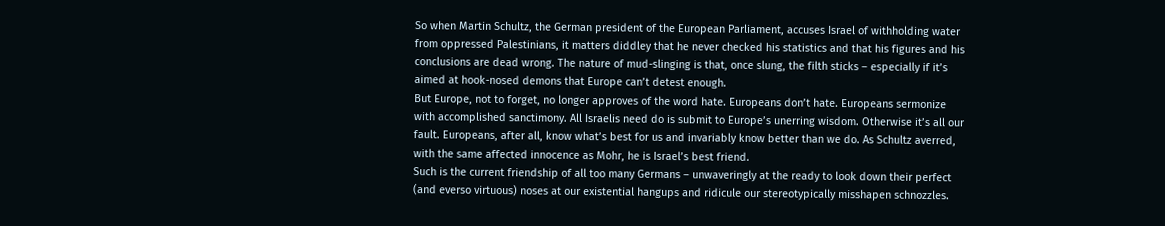So when Martin Schultz, the German president of the European Parliament, accuses Israel of withholding water from oppressed Palestinians, it matters diddley that he never checked his statistics and that his figures and his conclusions are dead wrong. The nature of mud-slinging is that, once slung, the filth sticks – especially if it’s aimed at hook-nosed demons that Europe can’t detest enough.
But Europe, not to forget, no longer approves of the word hate. Europeans don’t hate. Europeans sermonize with accomplished sanctimony. All Israelis need do is submit to Europe’s unerring wisdom. Otherwise it’s all our fault. Europeans, after all, know what’s best for us and invariably know better than we do. As Schultz averred, with the same affected innocence as Mohr, he is Israel’s best friend.
Such is the current friendship of all too many Germans – unwaveringly at the ready to look down their perfect (and everso virtuous) noses at our existential hangups and ridicule our stereotypically misshapen schnozzles.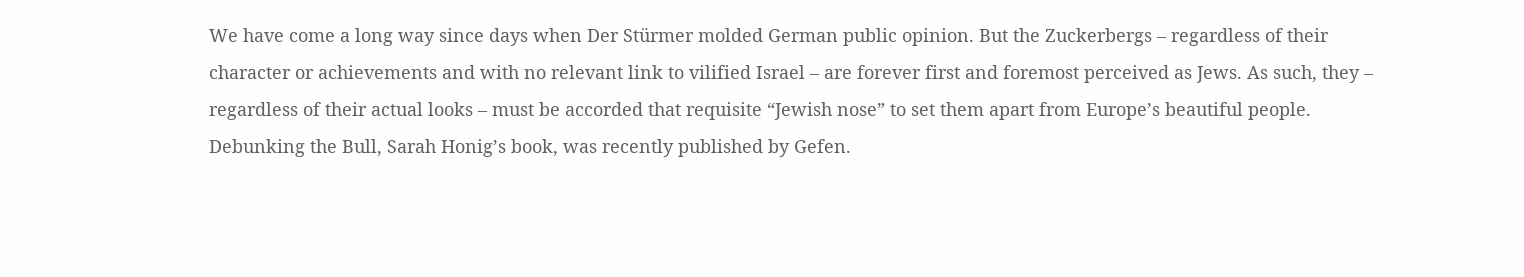We have come a long way since days when Der Stürmer molded German public opinion. But the Zuckerbergs – regardless of their character or achievements and with no relevant link to vilified Israel – are forever first and foremost perceived as Jews. As such, they – regardless of their actual looks – must be accorded that requisite “Jewish nose” to set them apart from Europe’s beautiful people. Debunking the Bull, Sarah Honig’s book, was recently published by Gefen.